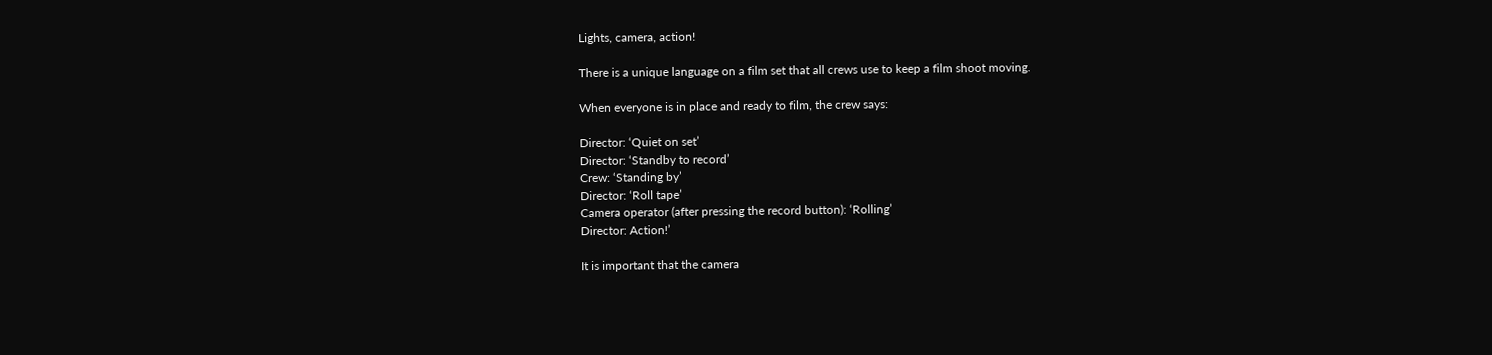Lights, camera, action!

There is a unique language on a film set that all crews use to keep a film shoot moving.

When everyone is in place and ready to film, the crew says:

Director: ‘Quiet on set’
Director: ‘Standby to record’
Crew: ‘Standing by’
Director: ‘Roll tape’
Camera operator (after pressing the record button): ‘Rolling’
Director: Action!’

It is important that the camera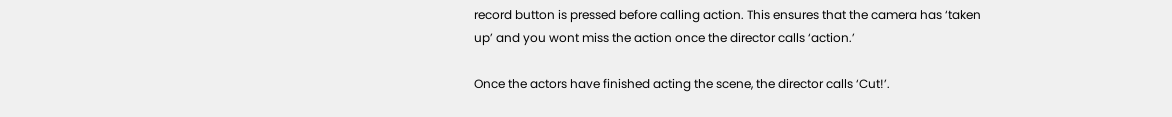record button is pressed before calling action. This ensures that the camera has ‘taken up’ and you wont miss the action once the director calls ‘action.’

Once the actors have finished acting the scene, the director calls ‘Cut!’.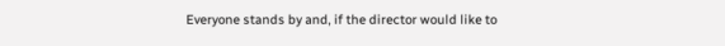Everyone stands by and, if the director would like to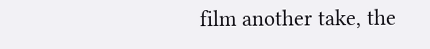film another take, the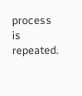process is repeated.